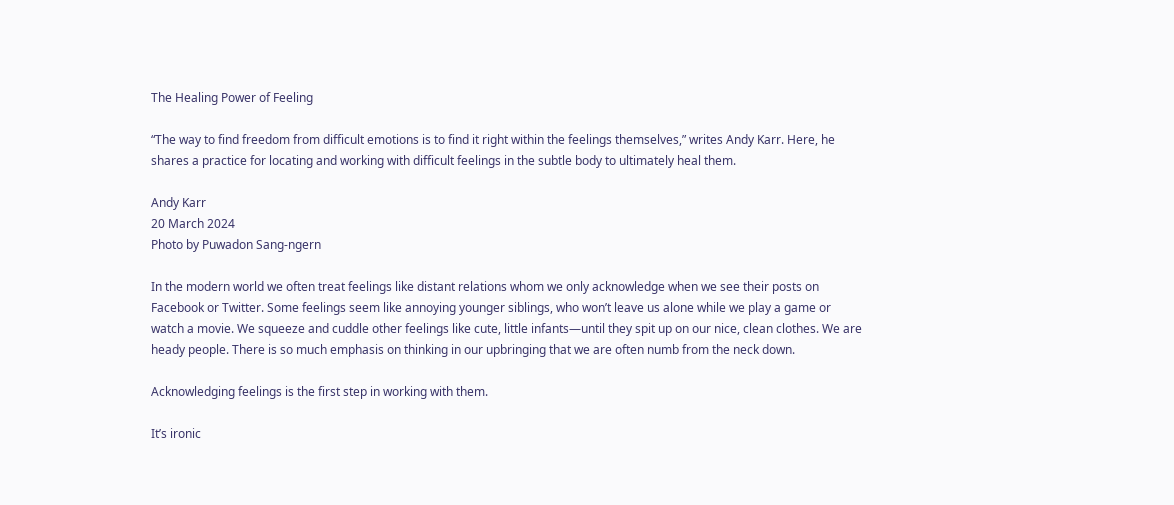The Healing Power of Feeling

“The way to find freedom from difficult emotions is to find it right within the feelings themselves,” writes Andy Karr. Here, he shares a practice for locating and working with difficult feelings in the subtle body to ultimately heal them.

Andy Karr
20 March 2024
Photo by Puwadon Sang-ngern

In the modern world we often treat feelings like distant relations whom we only acknowledge when we see their posts on Facebook or Twitter. Some feelings seem like annoying younger siblings, who won’t leave us alone while we play a game or watch a movie. We squeeze and cuddle other feelings like cute, little infants—until they spit up on our nice, clean clothes. We are heady people. There is so much emphasis on thinking in our upbringing that we are often numb from the neck down.

Acknowledging feelings is the first step in working with them.

It’s ironic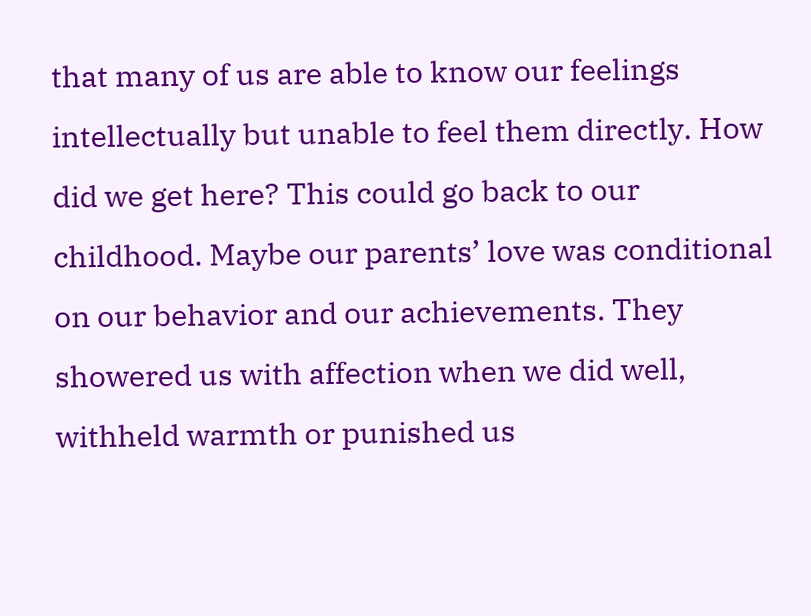that many of us are able to know our feelings intellectually but unable to feel them directly. How did we get here? This could go back to our childhood. Maybe our parents’ love was conditional on our behavior and our achievements. They showered us with affection when we did well, withheld warmth or punished us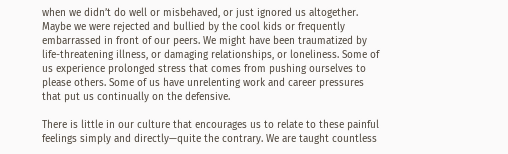when we didn’t do well or misbehaved, or just ignored us altogether. Maybe we were rejected and bullied by the cool kids or frequently embarrassed in front of our peers. We might have been traumatized by life-threatening illness, or damaging relationships, or loneliness. Some of us experience prolonged stress that comes from pushing ourselves to please others. Some of us have unrelenting work and career pressures that put us continually on the defensive.

There is little in our culture that encourages us to relate to these painful feelings simply and directly—quite the contrary. We are taught countless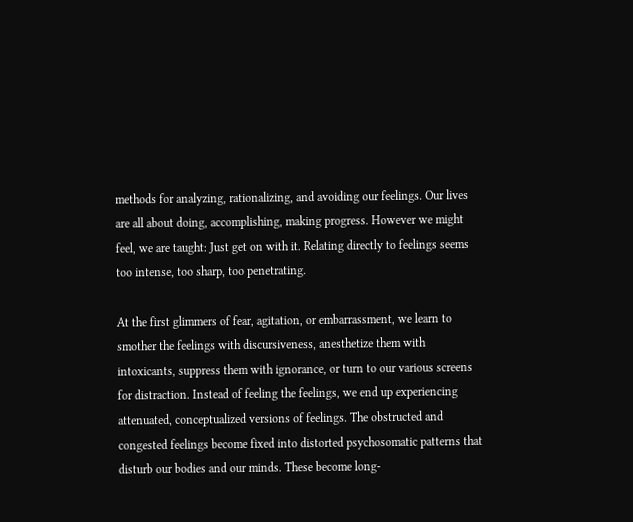methods for analyzing, rationalizing, and avoiding our feelings. Our lives are all about doing, accomplishing, making progress. However we might feel, we are taught: Just get on with it. Relating directly to feelings seems too intense, too sharp, too penetrating.

At the first glimmers of fear, agitation, or embarrassment, we learn to smother the feelings with discursiveness, anesthetize them with intoxicants, suppress them with ignorance, or turn to our various screens for distraction. Instead of feeling the feelings, we end up experiencing attenuated, conceptualized versions of feelings. The obstructed and congested feelings become fixed into distorted psychosomatic patterns that disturb our bodies and our minds. These become long-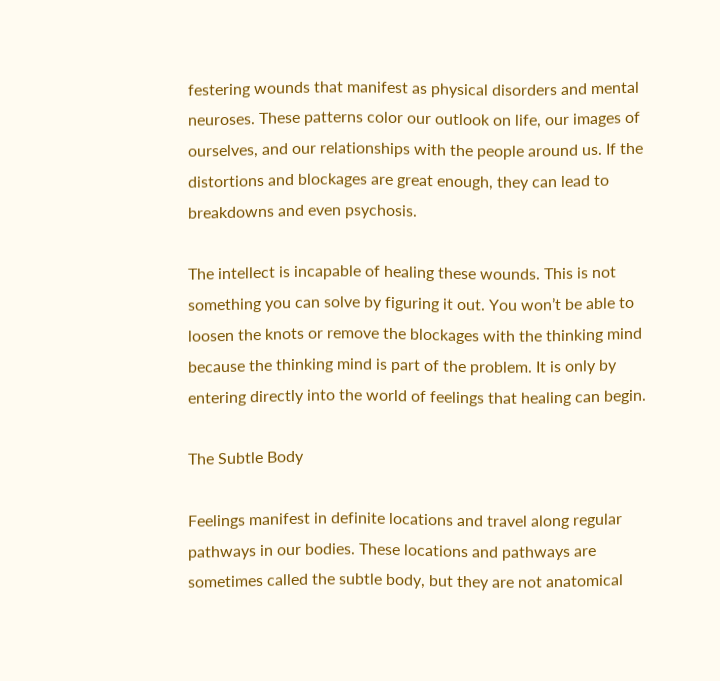festering wounds that manifest as physical disorders and mental neuroses. These patterns color our outlook on life, our images of ourselves, and our relationships with the people around us. If the distortions and blockages are great enough, they can lead to breakdowns and even psychosis.

The intellect is incapable of healing these wounds. This is not something you can solve by figuring it out. You won’t be able to loosen the knots or remove the blockages with the thinking mind because the thinking mind is part of the problem. It is only by entering directly into the world of feelings that healing can begin.

The Subtle Body

Feelings manifest in definite locations and travel along regular pathways in our bodies. These locations and pathways are sometimes called the subtle body, but they are not anatomical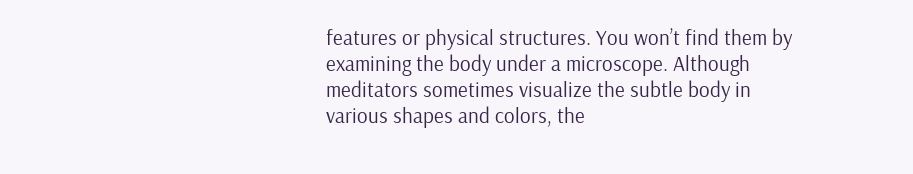features or physical structures. You won’t find them by examining the body under a microscope. Although meditators sometimes visualize the subtle body in various shapes and colors, the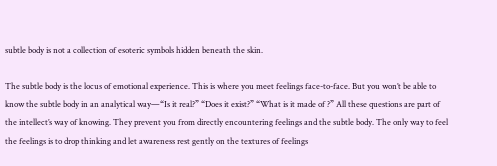subtle body is not a collection of esoteric symbols hidden beneath the skin.

The subtle body is the locus of emotional experience. This is where you meet feelings face-to-face. But you won’t be able to know the subtle body in an analytical way—“Is it real?” “Does it exist?” “What is it made of ?” All these questions are part of the intellect’s way of knowing. They prevent you from directly encountering feelings and the subtle body. The only way to feel the feelings is to drop thinking and let awareness rest gently on the textures of feelings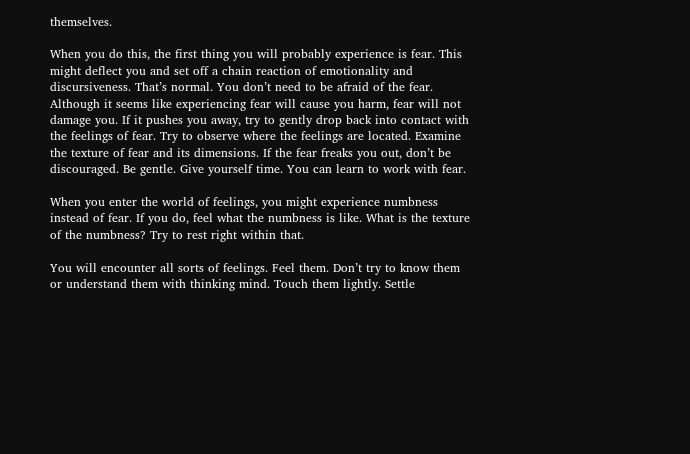themselves.

When you do this, the first thing you will probably experience is fear. This might deflect you and set off a chain reaction of emotionality and discursiveness. That’s normal. You don’t need to be afraid of the fear. Although it seems like experiencing fear will cause you harm, fear will not damage you. If it pushes you away, try to gently drop back into contact with the feelings of fear. Try to observe where the feelings are located. Examine the texture of fear and its dimensions. If the fear freaks you out, don’t be discouraged. Be gentle. Give yourself time. You can learn to work with fear.

When you enter the world of feelings, you might experience numbness instead of fear. If you do, feel what the numbness is like. What is the texture of the numbness? Try to rest right within that.

You will encounter all sorts of feelings. Feel them. Don’t try to know them or understand them with thinking mind. Touch them lightly. Settle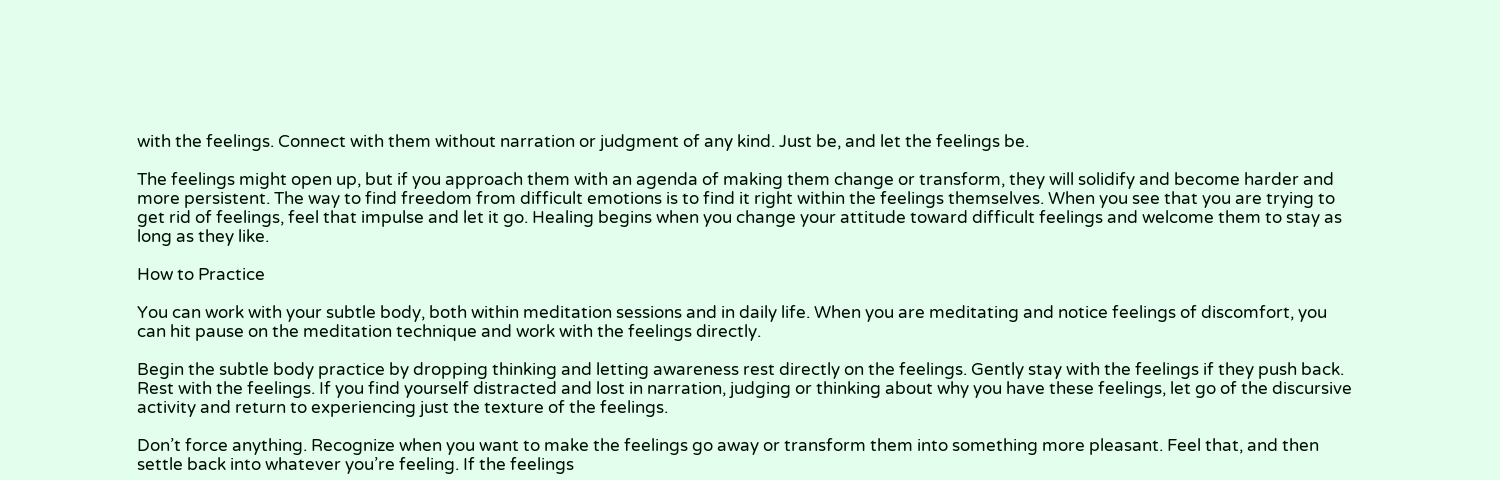with the feelings. Connect with them without narration or judgment of any kind. Just be, and let the feelings be.

The feelings might open up, but if you approach them with an agenda of making them change or transform, they will solidify and become harder and more persistent. The way to find freedom from difficult emotions is to find it right within the feelings themselves. When you see that you are trying to get rid of feelings, feel that impulse and let it go. Healing begins when you change your attitude toward difficult feelings and welcome them to stay as long as they like.

How to Practice

You can work with your subtle body, both within meditation sessions and in daily life. When you are meditating and notice feelings of discomfort, you can hit pause on the meditation technique and work with the feelings directly.

Begin the subtle body practice by dropping thinking and letting awareness rest directly on the feelings. Gently stay with the feelings if they push back. Rest with the feelings. If you find yourself distracted and lost in narration, judging or thinking about why you have these feelings, let go of the discursive activity and return to experiencing just the texture of the feelings.

Don’t force anything. Recognize when you want to make the feelings go away or transform them into something more pleasant. Feel that, and then settle back into whatever you’re feeling. If the feelings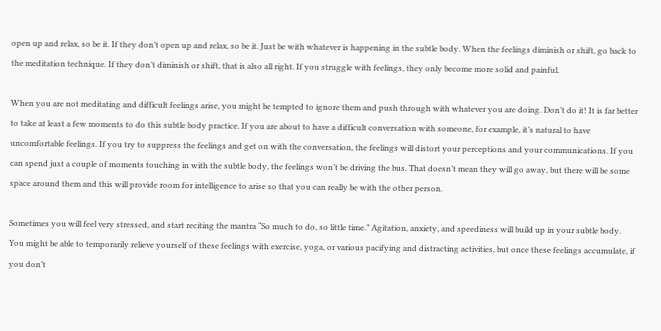open up and relax, so be it. If they don’t open up and relax, so be it. Just be with whatever is happening in the subtle body. When the feelings diminish or shift, go back to the meditation technique. If they don’t diminish or shift, that is also all right. If you struggle with feelings, they only become more solid and painful.

When you are not meditating and difficult feelings arise, you might be tempted to ignore them and push through with whatever you are doing. Don’t do it! It is far better to take at least a few moments to do this subtle body practice. If you are about to have a difficult conversation with someone, for example, it’s natural to have uncomfortable feelings. If you try to suppress the feelings and get on with the conversation, the feelings will distort your perceptions and your communications. If you can spend just a couple of moments touching in with the subtle body, the feelings won’t be driving the bus. That doesn’t mean they will go away, but there will be some space around them and this will provide room for intelligence to arise so that you can really be with the other person.

Sometimes you will feel very stressed, and start reciting the mantra “So much to do, so little time.” Agitation, anxiety, and speediness will build up in your subtle body. You might be able to temporarily relieve yourself of these feelings with exercise, yoga, or various pacifying and distracting activities, but once these feelings accumulate, if you don’t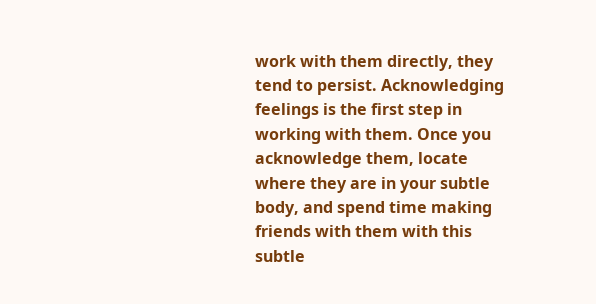work with them directly, they tend to persist. Acknowledging feelings is the first step in working with them. Once you acknowledge them, locate where they are in your subtle body, and spend time making friends with them with this subtle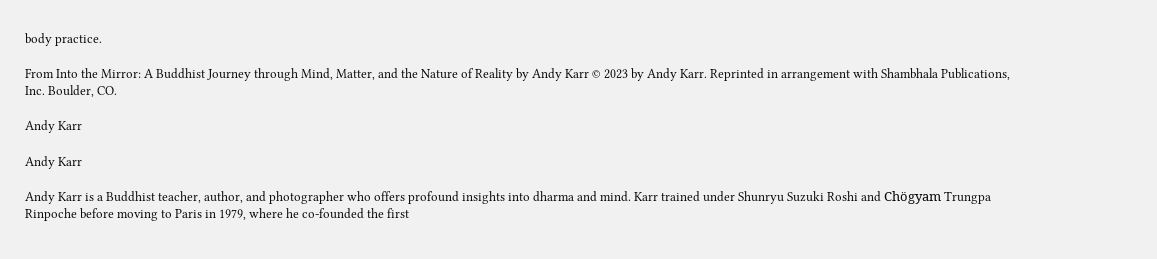body practice.

From Into the Mirror: A Buddhist Journey through Mind, Matter, and the Nature of Reality by Andy Karr © 2023 by Andy Karr. Reprinted in arrangement with Shambhala Publications, Inc. Boulder, CO.

Andy Karr

Andy Karr

Andy Karr is a Buddhist teacher, author, and photographer who offers profound insights into dharma and mind. Karr trained under Shunryu Suzuki Roshi and Chögyam Trungpa Rinpoche before moving to Paris in 1979, where he co-founded the first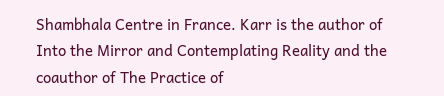Shambhala Centre in France. Karr is the author of Into the Mirror and Contemplating Reality and the coauthor of The Practice of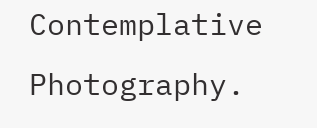Contemplative Photography.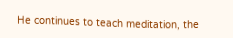He continues to teach meditation, the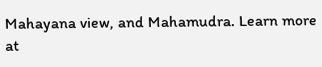Mahayana view, and Mahamudra. Learn more at